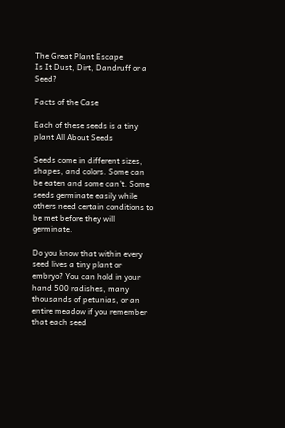The Great Plant Escape
Is It Dust, Dirt, Dandruff or a Seed?

Facts of the Case

Each of these seeds is a tiny plant All About Seeds

Seeds come in different sizes, shapes, and colors. Some can be eaten and some can't. Some seeds germinate easily while others need certain conditions to be met before they will germinate.

Do you know that within every seed lives a tiny plant or embryo? You can hold in your hand 500 radishes, many thousands of petunias, or an entire meadow if you remember that each seed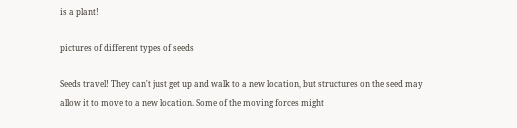is a plant!

pictures of different types of seeds

Seeds travel! They can't just get up and walk to a new location, but structures on the seed may allow it to move to a new location. Some of the moving forces might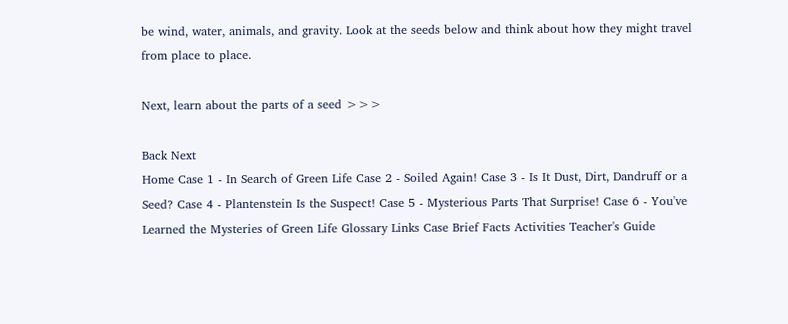be wind, water, animals, and gravity. Look at the seeds below and think about how they might travel from place to place.

Next, learn about the parts of a seed >>>

Back Next
Home Case 1 - In Search of Green Life Case 2 - Soiled Again! Case 3 - Is It Dust, Dirt, Dandruff or a Seed? Case 4 - Plantenstein Is the Suspect! Case 5 - Mysterious Parts That Surprise! Case 6 - You've Learned the Mysteries of Green Life Glossary Links Case Brief Facts Activities Teacher's Guide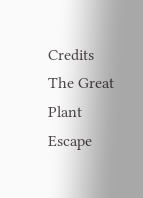Credits The Great Plant Escape